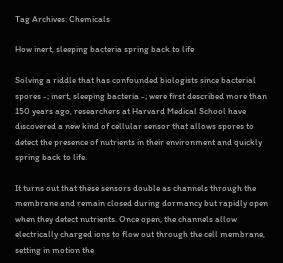Tag Archives: Chemicals

How inert, sleeping bacteria spring back to life

Solving a riddle that has confounded biologists since bacterial spores -; inert, sleeping bacteria -; were first described more than 150 years ago, researchers at Harvard Medical School have discovered a new kind of cellular sensor that allows spores to detect the presence of nutrients in their environment and quickly spring back to life.

It turns out that these sensors double as channels through the membrane and remain closed during dormancy but rapidly open when they detect nutrients. Once open, the channels allow electrically charged ions to flow out through the cell membrane, setting in motion the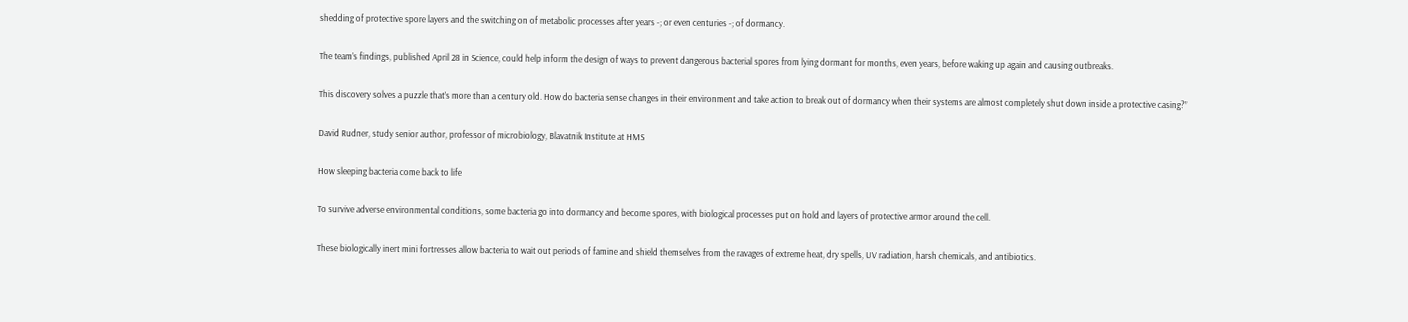shedding of protective spore layers and the switching on of metabolic processes after years -; or even centuries -; of dormancy.

The team’s findings, published April 28 in Science, could help inform the design of ways to prevent dangerous bacterial spores from lying dormant for months, even years, before waking up again and causing outbreaks.

This discovery solves a puzzle that’s more than a century old. How do bacteria sense changes in their environment and take action to break out of dormancy when their systems are almost completely shut down inside a protective casing?”

David Rudner, study senior author, professor of microbiology, Blavatnik Institute at HMS

How sleeping bacteria come back to life

To survive adverse environmental conditions, some bacteria go into dormancy and become spores, with biological processes put on hold and layers of protective armor around the cell.

These biologically inert mini fortresses allow bacteria to wait out periods of famine and shield themselves from the ravages of extreme heat, dry spells, UV radiation, harsh chemicals, and antibiotics.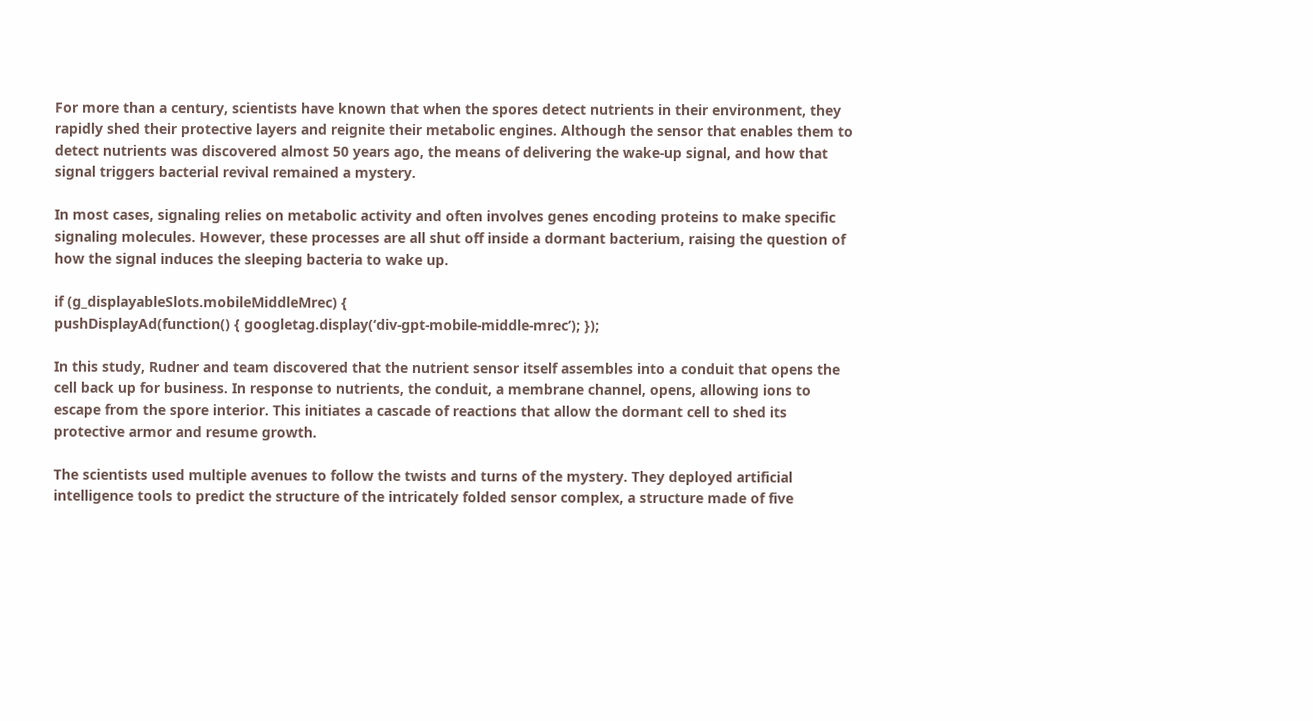For more than a century, scientists have known that when the spores detect nutrients in their environment, they rapidly shed their protective layers and reignite their metabolic engines. Although the sensor that enables them to detect nutrients was discovered almost 50 years ago, the means of delivering the wake-up signal, and how that signal triggers bacterial revival remained a mystery.

In most cases, signaling relies on metabolic activity and often involves genes encoding proteins to make specific signaling molecules. However, these processes are all shut off inside a dormant bacterium, raising the question of how the signal induces the sleeping bacteria to wake up.

if (g_displayableSlots.mobileMiddleMrec) {
pushDisplayAd(function() { googletag.display(‘div-gpt-mobile-middle-mrec’); });

In this study, Rudner and team discovered that the nutrient sensor itself assembles into a conduit that opens the cell back up for business. In response to nutrients, the conduit, a membrane channel, opens, allowing ions to escape from the spore interior. This initiates a cascade of reactions that allow the dormant cell to shed its protective armor and resume growth.

The scientists used multiple avenues to follow the twists and turns of the mystery. They deployed artificial intelligence tools to predict the structure of the intricately folded sensor complex, a structure made of five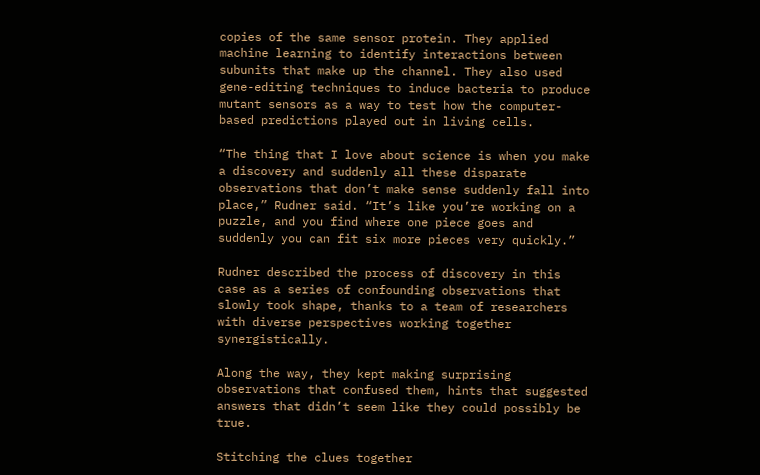copies of the same sensor protein. They applied machine learning to identify interactions between subunits that make up the channel. They also used gene-editing techniques to induce bacteria to produce mutant sensors as a way to test how the computer-based predictions played out in living cells.

“The thing that I love about science is when you make a discovery and suddenly all these disparate observations that don’t make sense suddenly fall into place,” Rudner said. “It’s like you’re working on a puzzle, and you find where one piece goes and suddenly you can fit six more pieces very quickly.”

Rudner described the process of discovery in this case as a series of confounding observations that slowly took shape, thanks to a team of researchers with diverse perspectives working together synergistically.

Along the way, they kept making surprising observations that confused them, hints that suggested answers that didn’t seem like they could possibly be true.

Stitching the clues together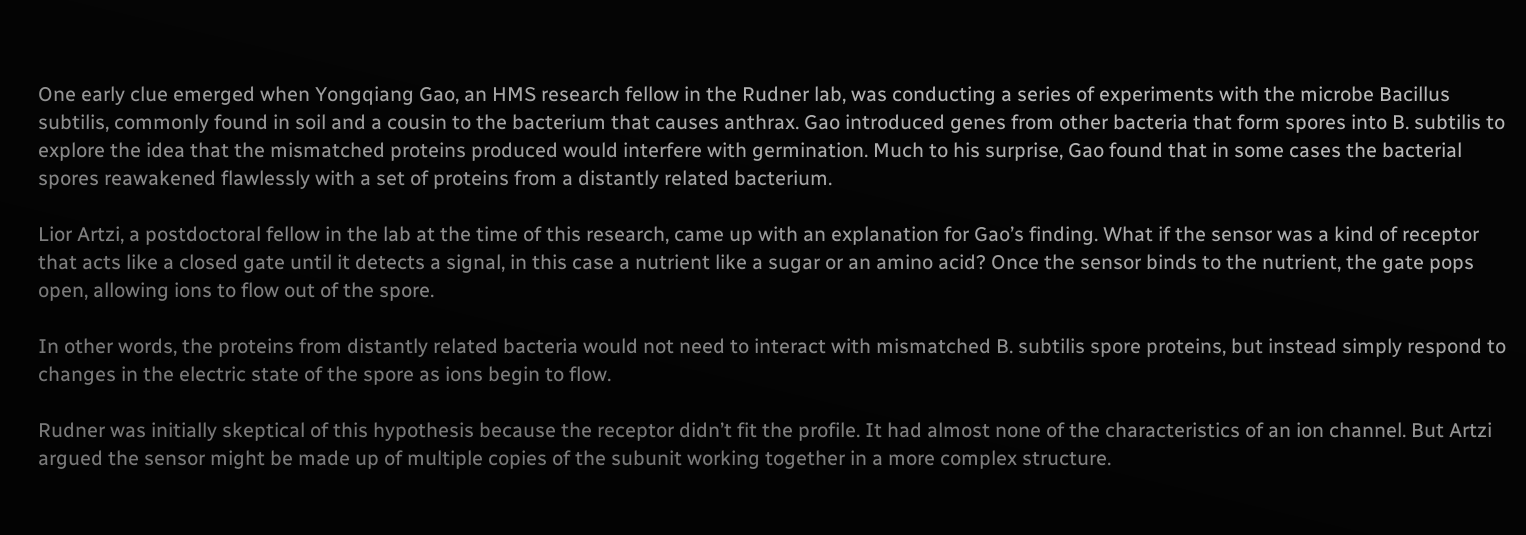One early clue emerged when Yongqiang Gao, an HMS research fellow in the Rudner lab, was conducting a series of experiments with the microbe Bacillus subtilis, commonly found in soil and a cousin to the bacterium that causes anthrax. Gao introduced genes from other bacteria that form spores into B. subtilis to explore the idea that the mismatched proteins produced would interfere with germination. Much to his surprise, Gao found that in some cases the bacterial spores reawakened flawlessly with a set of proteins from a distantly related bacterium.

Lior Artzi, a postdoctoral fellow in the lab at the time of this research, came up with an explanation for Gao’s finding. What if the sensor was a kind of receptor that acts like a closed gate until it detects a signal, in this case a nutrient like a sugar or an amino acid? Once the sensor binds to the nutrient, the gate pops open, allowing ions to flow out of the spore.

In other words, the proteins from distantly related bacteria would not need to interact with mismatched B. subtilis spore proteins, but instead simply respond to changes in the electric state of the spore as ions begin to flow.

Rudner was initially skeptical of this hypothesis because the receptor didn’t fit the profile. It had almost none of the characteristics of an ion channel. But Artzi argued the sensor might be made up of multiple copies of the subunit working together in a more complex structure.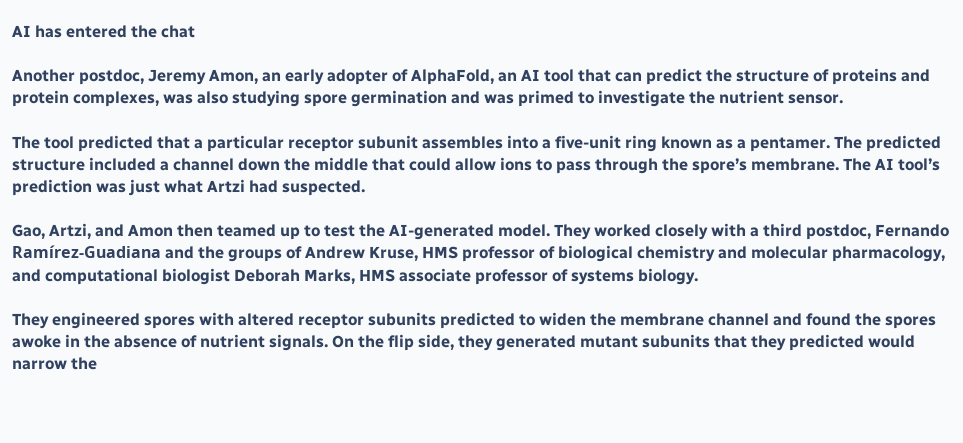AI has entered the chat

Another postdoc, Jeremy Amon, an early adopter of AlphaFold, an AI tool that can predict the structure of proteins and protein complexes, was also studying spore germination and was primed to investigate the nutrient sensor.

The tool predicted that a particular receptor subunit assembles into a five-unit ring known as a pentamer. The predicted structure included a channel down the middle that could allow ions to pass through the spore’s membrane. The AI tool’s prediction was just what Artzi had suspected.

Gao, Artzi, and Amon then teamed up to test the AI-generated model. They worked closely with a third postdoc, Fernando Ramírez-Guadiana and the groups of Andrew Kruse, HMS professor of biological chemistry and molecular pharmacology, and computational biologist Deborah Marks, HMS associate professor of systems biology.

They engineered spores with altered receptor subunits predicted to widen the membrane channel and found the spores awoke in the absence of nutrient signals. On the flip side, they generated mutant subunits that they predicted would narrow the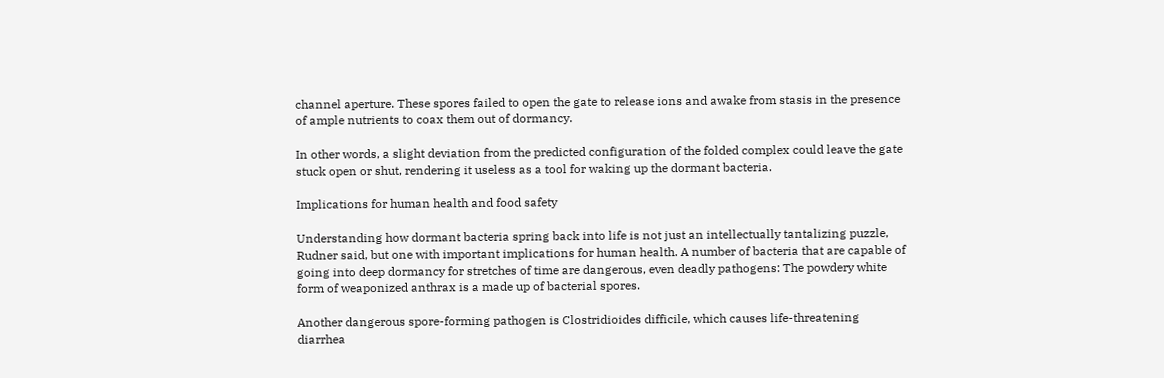channel aperture. These spores failed to open the gate to release ions and awake from stasis in the presence of ample nutrients to coax them out of dormancy.

In other words, a slight deviation from the predicted configuration of the folded complex could leave the gate stuck open or shut, rendering it useless as a tool for waking up the dormant bacteria.

Implications for human health and food safety

Understanding how dormant bacteria spring back into life is not just an intellectually tantalizing puzzle, Rudner said, but one with important implications for human health. A number of bacteria that are capable of going into deep dormancy for stretches of time are dangerous, even deadly pathogens: The powdery white form of weaponized anthrax is a made up of bacterial spores.

Another dangerous spore-forming pathogen is Clostridioides difficile, which causes life-threatening diarrhea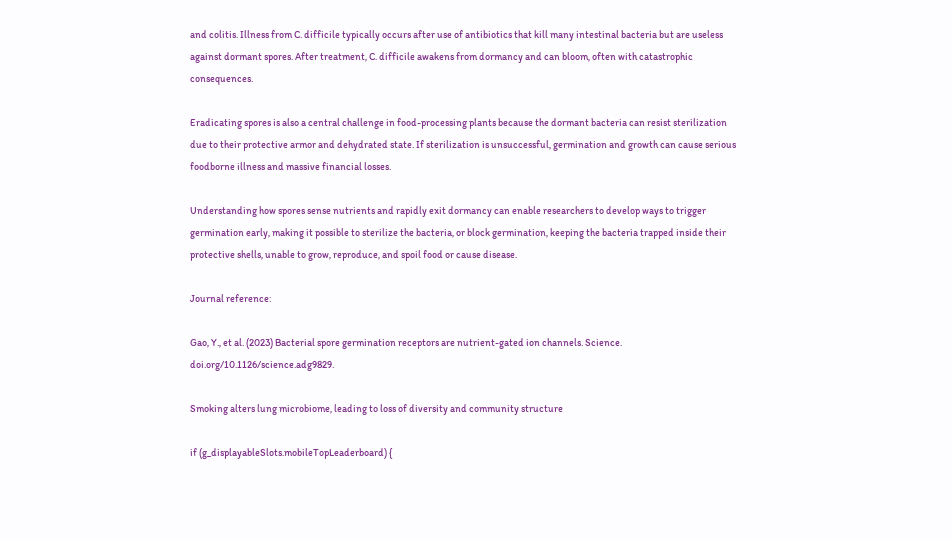and colitis. Illness from C. difficile typically occurs after use of antibiotics that kill many intestinal bacteria but are useless against dormant spores. After treatment, C. difficile awakens from dormancy and can bloom, often with catastrophic consequences.

Eradicating spores is also a central challenge in food-processing plants because the dormant bacteria can resist sterilization due to their protective armor and dehydrated state. If sterilization is unsuccessful, germination and growth can cause serious foodborne illness and massive financial losses.

Understanding how spores sense nutrients and rapidly exit dormancy can enable researchers to develop ways to trigger germination early, making it possible to sterilize the bacteria, or block germination, keeping the bacteria trapped inside their protective shells, unable to grow, reproduce, and spoil food or cause disease.

Journal reference:

Gao, Y., et al. (2023) Bacterial spore germination receptors are nutrient-gated ion channels. Science. doi.org/10.1126/science.adg9829.

Smoking alters lung microbiome, leading to loss of diversity and community structure

if (g_displayableSlots.mobileTopLeaderboard) {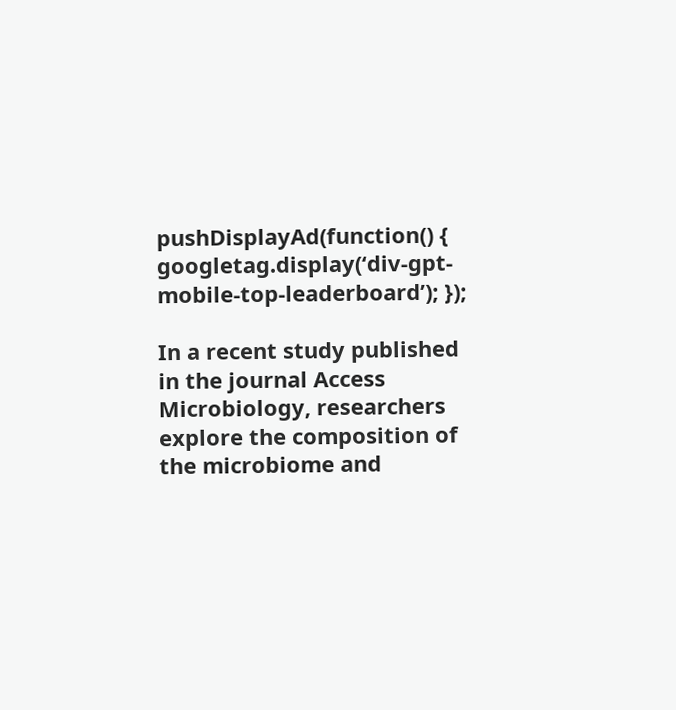pushDisplayAd(function() { googletag.display(‘div-gpt-mobile-top-leaderboard’); });

In a recent study published in the journal Access Microbiology, researchers explore the composition of the microbiome and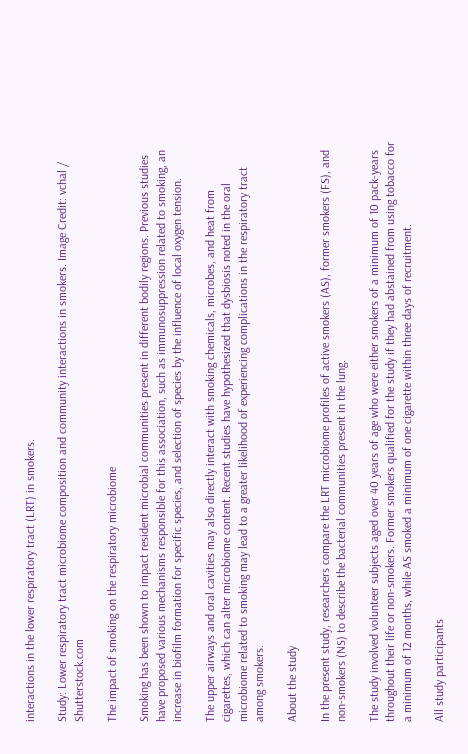interactions in the lower respiratory tract (LRT) in smokers.

Study: Lower respiratory tract microbiome composition and community interactions in smokers. Image Credit: vchal / Shutterstock.com

The impact of smoking on the respiratory microbiome

Smoking has been shown to impact resident microbial communities present in different bodily regions. Previous studies have proposed various mechanisms responsible for this association, such as immunosuppression related to smoking, an increase in biofilm formation for specific species, and selection of species by the influence of local oxygen tension.

The upper airways and oral cavities may also directly interact with smoking chemicals, microbes, and heat from cigarettes, which can alter microbiome content. Recent studies have hypothesized that dysbiosis noted in the oral microbiome related to smoking may lead to a greater likelihood of experiencing complications in the respiratory tract among smokers.

About the study

In the present study, researchers compare the LRT microbiome profiles of active smokers (AS), former smokers (FS), and non-smokers (NS) to describe the bacterial communities present in the lung.

The study involved volunteer subjects aged over 40 years of age who were either smokers of a minimum of 10 pack-years throughout their life or non-smokers. Former smokers qualified for the study if they had abstained from using tobacco for a minimum of 12 months, while AS smoked a minimum of one cigarette within three days of recruitment.

All study participants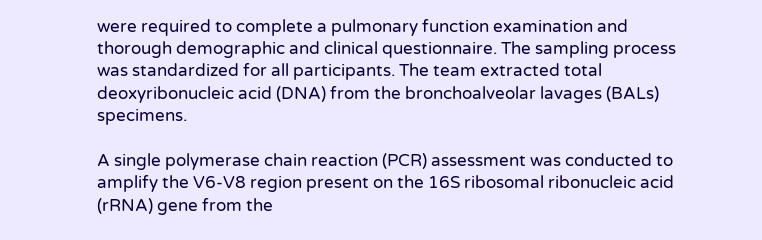were required to complete a pulmonary function examination and thorough demographic and clinical questionnaire. The sampling process was standardized for all participants. The team extracted total deoxyribonucleic acid (DNA) from the bronchoalveolar lavages (BALs) specimens.

A single polymerase chain reaction (PCR) assessment was conducted to amplify the V6-V8 region present on the 16S ribosomal ribonucleic acid (rRNA) gene from the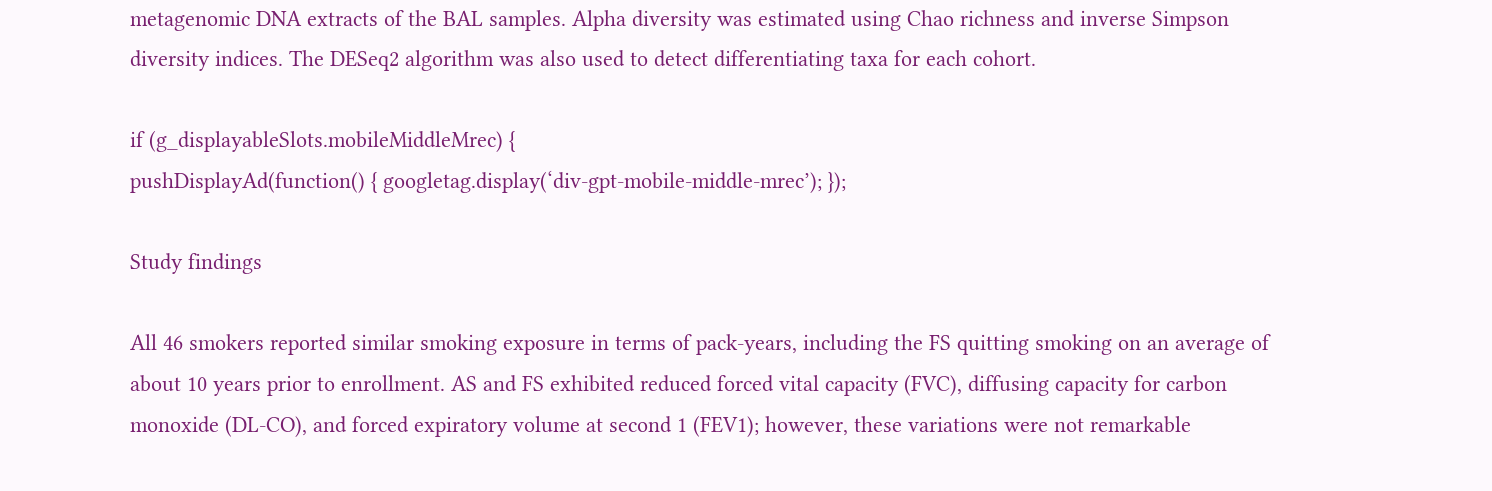metagenomic DNA extracts of the BAL samples. Alpha diversity was estimated using Chao richness and inverse Simpson diversity indices. The DESeq2 algorithm was also used to detect differentiating taxa for each cohort.

if (g_displayableSlots.mobileMiddleMrec) {
pushDisplayAd(function() { googletag.display(‘div-gpt-mobile-middle-mrec’); });

Study findings

All 46 smokers reported similar smoking exposure in terms of pack-years, including the FS quitting smoking on an average of about 10 years prior to enrollment. AS and FS exhibited reduced forced vital capacity (FVC), diffusing capacity for carbon monoxide (DL-CO), and forced expiratory volume at second 1 (FEV1); however, these variations were not remarkable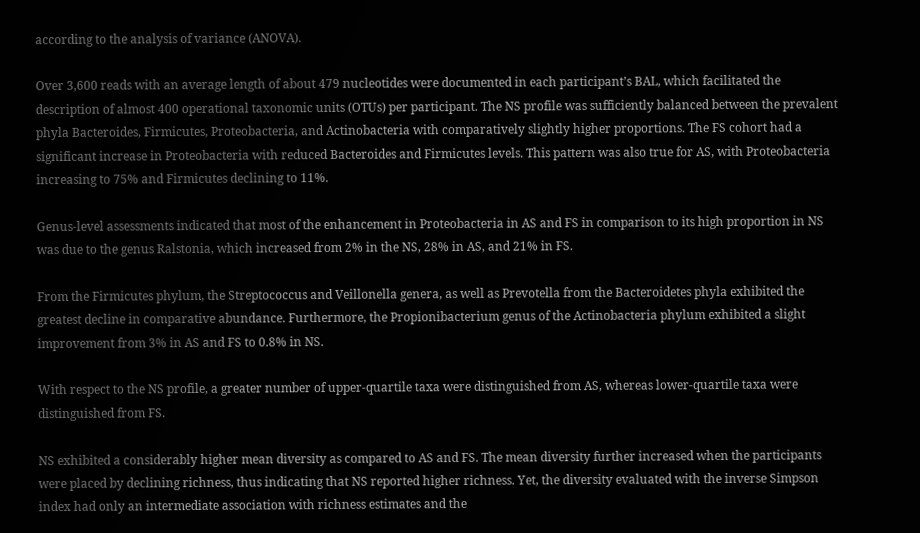according to the analysis of variance (ANOVA).

Over 3,600 reads with an average length of about 479 nucleotides were documented in each participant’s BAL, which facilitated the description of almost 400 operational taxonomic units (OTUs) per participant. The NS profile was sufficiently balanced between the prevalent phyla Bacteroides, Firmicutes, Proteobacteria, and Actinobacteria with comparatively slightly higher proportions. The FS cohort had a significant increase in Proteobacteria with reduced Bacteroides and Firmicutes levels. This pattern was also true for AS, with Proteobacteria increasing to 75% and Firmicutes declining to 11%.

Genus-level assessments indicated that most of the enhancement in Proteobacteria in AS and FS in comparison to its high proportion in NS was due to the genus Ralstonia, which increased from 2% in the NS, 28% in AS, and 21% in FS.

From the Firmicutes phylum, the Streptococcus and Veillonella genera, as well as Prevotella from the Bacteroidetes phyla exhibited the greatest decline in comparative abundance. Furthermore, the Propionibacterium genus of the Actinobacteria phylum exhibited a slight improvement from 3% in AS and FS to 0.8% in NS.

With respect to the NS profile, a greater number of upper-quartile taxa were distinguished from AS, whereas lower-quartile taxa were distinguished from FS.

NS exhibited a considerably higher mean diversity as compared to AS and FS. The mean diversity further increased when the participants were placed by declining richness, thus indicating that NS reported higher richness. Yet, the diversity evaluated with the inverse Simpson index had only an intermediate association with richness estimates and the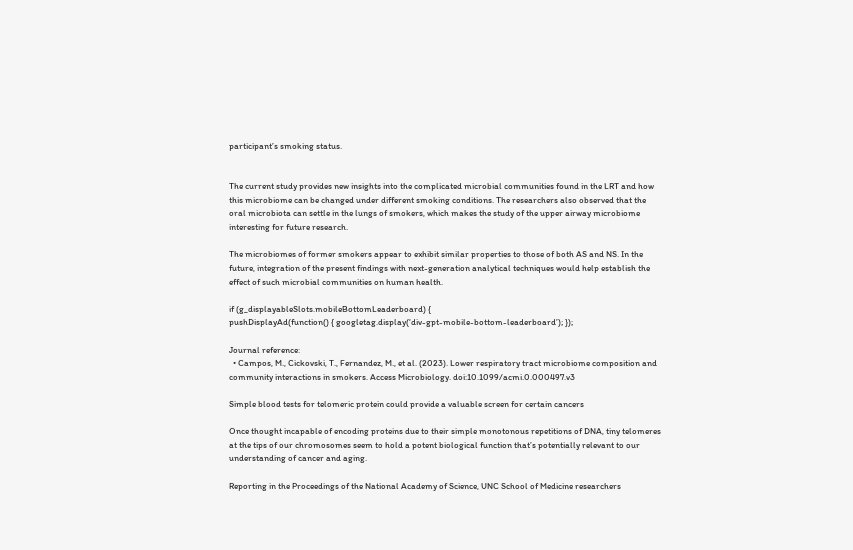participant’s smoking status.


The current study provides new insights into the complicated microbial communities found in the LRT and how this microbiome can be changed under different smoking conditions. The researchers also observed that the oral microbiota can settle in the lungs of smokers, which makes the study of the upper airway microbiome interesting for future research.

The microbiomes of former smokers appear to exhibit similar properties to those of both AS and NS. In the future, integration of the present findings with next-generation analytical techniques would help establish the effect of such microbial communities on human health.

if (g_displayableSlots.mobileBottomLeaderboard) {
pushDisplayAd(function() { googletag.display(‘div-gpt-mobile-bottom-leaderboard’); });

Journal reference:
  • Campos, M., Cickovski, T., Fernandez, M., et al. (2023). Lower respiratory tract microbiome composition and community interactions in smokers. Access Microbiology. doi:10.1099/acmi.0.000497.v3

Simple blood tests for telomeric protein could provide a valuable screen for certain cancers

Once thought incapable of encoding proteins due to their simple monotonous repetitions of DNA, tiny telomeres at the tips of our chromosomes seem to hold a potent biological function that’s potentially relevant to our understanding of cancer and aging.

Reporting in the Proceedings of the National Academy of Science, UNC School of Medicine researchers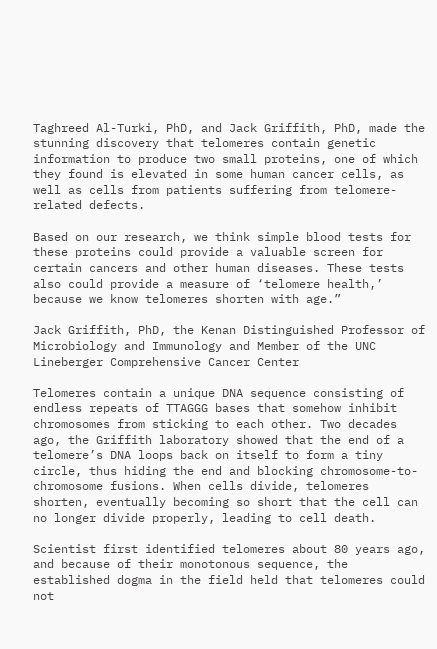Taghreed Al-Turki, PhD, and Jack Griffith, PhD, made the stunning discovery that telomeres contain genetic information to produce two small proteins, one of which they found is elevated in some human cancer cells, as well as cells from patients suffering from telomere-related defects.

Based on our research, we think simple blood tests for these proteins could provide a valuable screen for certain cancers and other human diseases. These tests also could provide a measure of ‘telomere health,’ because we know telomeres shorten with age.”

Jack Griffith, PhD, the Kenan Distinguished Professor of Microbiology and Immunology and Member of the UNC Lineberger Comprehensive Cancer Center

Telomeres contain a unique DNA sequence consisting of endless repeats of TTAGGG bases that somehow inhibit chromosomes from sticking to each other. Two decades ago, the Griffith laboratory showed that the end of a telomere’s DNA loops back on itself to form a tiny circle, thus hiding the end and blocking chromosome-to-chromosome fusions. When cells divide, telomeres shorten, eventually becoming so short that the cell can no longer divide properly, leading to cell death.

Scientist first identified telomeres about 80 years ago, and because of their monotonous sequence, the established dogma in the field held that telomeres could not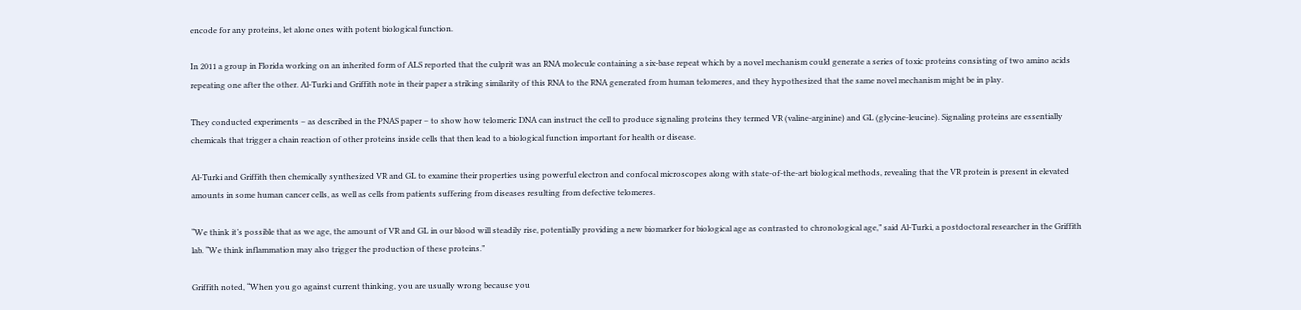encode for any proteins, let alone ones with potent biological function.

In 2011 a group in Florida working on an inherited form of ALS reported that the culprit was an RNA molecule containing a six-base repeat which by a novel mechanism could generate a series of toxic proteins consisting of two amino acids repeating one after the other. Al-Turki and Griffith note in their paper a striking similarity of this RNA to the RNA generated from human telomeres, and they hypothesized that the same novel mechanism might be in play.

They conducted experiments – as described in the PNAS paper – to show how telomeric DNA can instruct the cell to produce signaling proteins they termed VR (valine-arginine) and GL (glycine-leucine). Signaling proteins are essentially chemicals that trigger a chain reaction of other proteins inside cells that then lead to a biological function important for health or disease.

Al-Turki and Griffith then chemically synthesized VR and GL to examine their properties using powerful electron and confocal microscopes along with state-of-the-art biological methods, revealing that the VR protein is present in elevated amounts in some human cancer cells, as well as cells from patients suffering from diseases resulting from defective telomeres.

“We think it’s possible that as we age, the amount of VR and GL in our blood will steadily rise, potentially providing a new biomarker for biological age as contrasted to chronological age,” said Al-Turki, a postdoctoral researcher in the Griffith lab. “We think inflammation may also trigger the production of these proteins.”

Griffith noted, “When you go against current thinking, you are usually wrong because you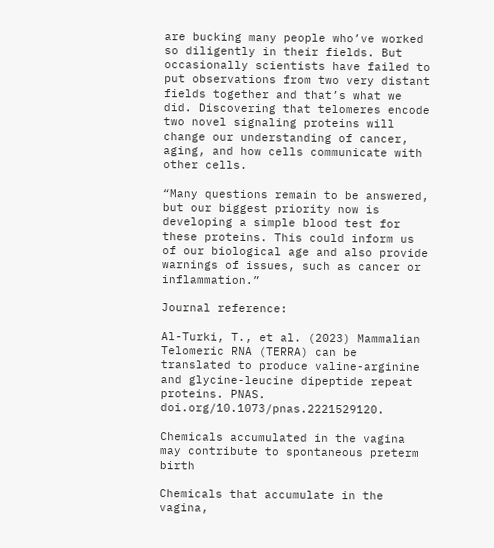are bucking many people who’ve worked so diligently in their fields. But occasionally scientists have failed to put observations from two very distant fields together and that’s what we did. Discovering that telomeres encode two novel signaling proteins will change our understanding of cancer, aging, and how cells communicate with other cells.

“Many questions remain to be answered, but our biggest priority now is developing a simple blood test for these proteins. This could inform us of our biological age and also provide warnings of issues, such as cancer or inflammation.”

Journal reference:

Al-Turki, T., et al. (2023) Mammalian Telomeric RNA (TERRA) can be translated to produce valine-arginine and glycine-leucine dipeptide repeat proteins. PNAS. doi.org/10.1073/pnas.2221529120.

Chemicals accumulated in the vagina may contribute to spontaneous preterm birth

Chemicals that accumulate in the vagina,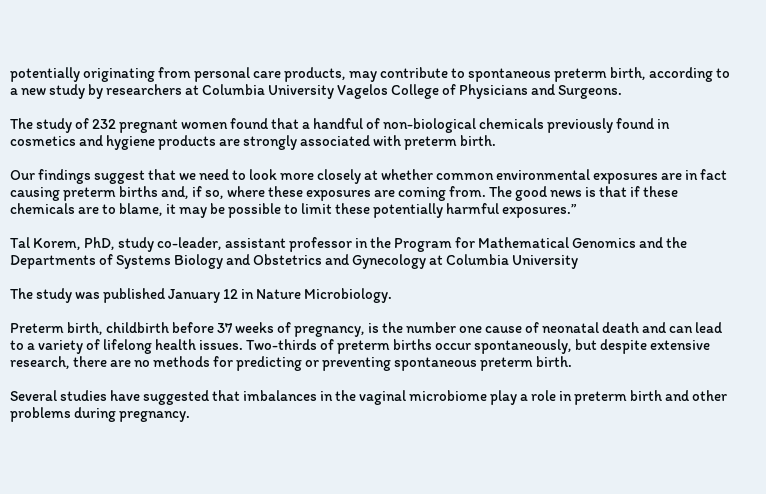potentially originating from personal care products, may contribute to spontaneous preterm birth, according to a new study by researchers at Columbia University Vagelos College of Physicians and Surgeons.

The study of 232 pregnant women found that a handful of non-biological chemicals previously found in cosmetics and hygiene products are strongly associated with preterm birth.

Our findings suggest that we need to look more closely at whether common environmental exposures are in fact causing preterm births and, if so, where these exposures are coming from. The good news is that if these chemicals are to blame, it may be possible to limit these potentially harmful exposures.”

Tal Korem, PhD, study co-leader, assistant professor in the Program for Mathematical Genomics and the Departments of Systems Biology and Obstetrics and Gynecology at Columbia University

The study was published January 12 in Nature Microbiology.

Preterm birth, childbirth before 37 weeks of pregnancy, is the number one cause of neonatal death and can lead to a variety of lifelong health issues. Two-thirds of preterm births occur spontaneously, but despite extensive research, there are no methods for predicting or preventing spontaneous preterm birth.

Several studies have suggested that imbalances in the vaginal microbiome play a role in preterm birth and other problems during pregnancy.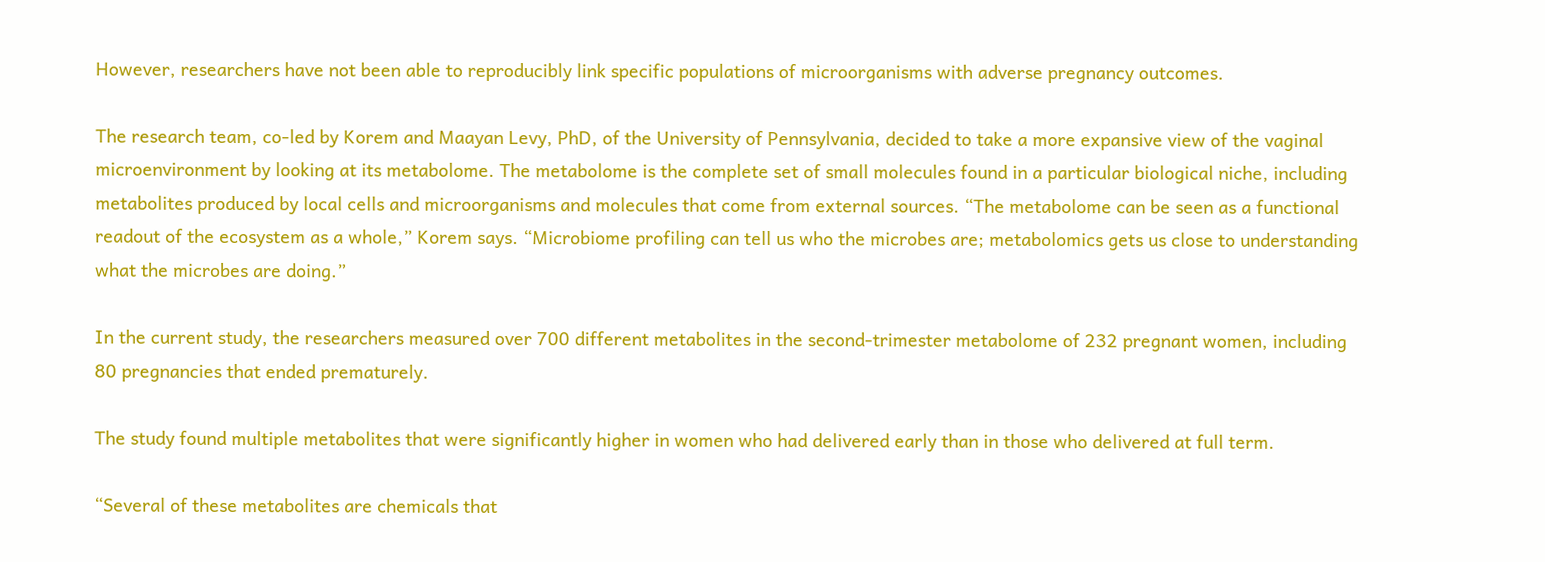However, researchers have not been able to reproducibly link specific populations of microorganisms with adverse pregnancy outcomes.

The research team, co-led by Korem and Maayan Levy, PhD, of the University of Pennsylvania, decided to take a more expansive view of the vaginal microenvironment by looking at its metabolome. The metabolome is the complete set of small molecules found in a particular biological niche, including metabolites produced by local cells and microorganisms and molecules that come from external sources. “The metabolome can be seen as a functional readout of the ecosystem as a whole,” Korem says. “Microbiome profiling can tell us who the microbes are; metabolomics gets us close to understanding what the microbes are doing.”

In the current study, the researchers measured over 700 different metabolites in the second-trimester metabolome of 232 pregnant women, including 80 pregnancies that ended prematurely.

The study found multiple metabolites that were significantly higher in women who had delivered early than in those who delivered at full term.

“Several of these metabolites are chemicals that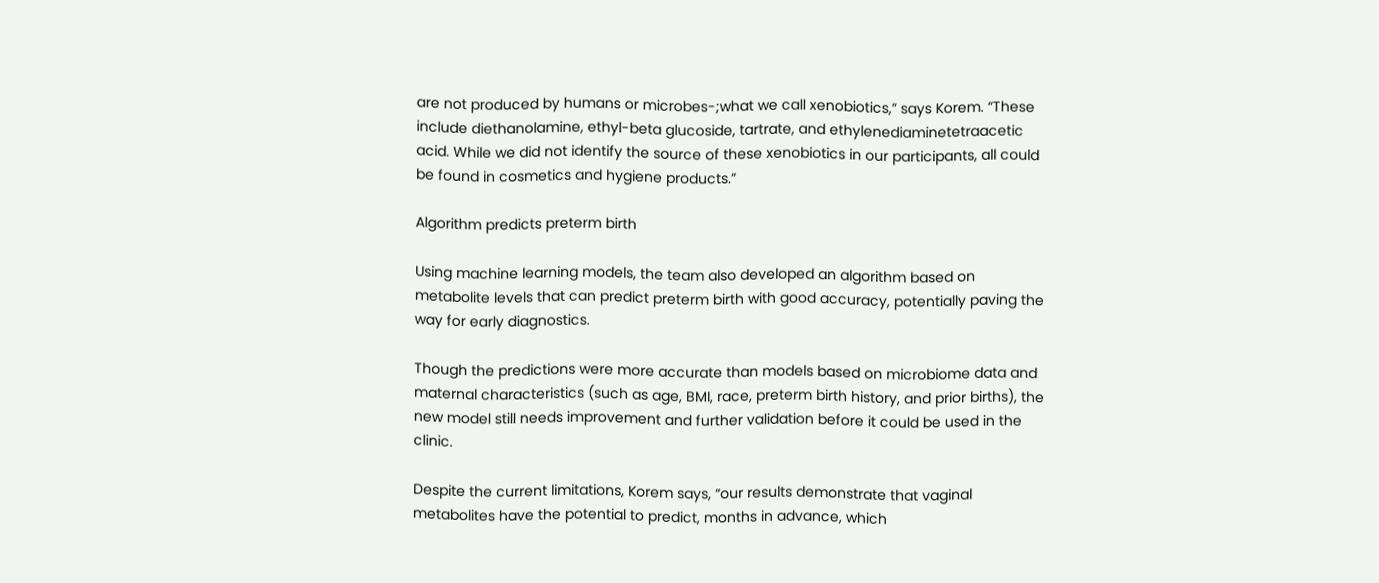are not produced by humans or microbes-;what we call xenobiotics,” says Korem. “These include diethanolamine, ethyl-beta glucoside, tartrate, and ethylenediaminetetraacetic acid. While we did not identify the source of these xenobiotics in our participants, all could be found in cosmetics and hygiene products.”

Algorithm predicts preterm birth

Using machine learning models, the team also developed an algorithm based on metabolite levels that can predict preterm birth with good accuracy, potentially paving the way for early diagnostics.

Though the predictions were more accurate than models based on microbiome data and maternal characteristics (such as age, BMI, race, preterm birth history, and prior births), the new model still needs improvement and further validation before it could be used in the clinic.

Despite the current limitations, Korem says, “our results demonstrate that vaginal metabolites have the potential to predict, months in advance, which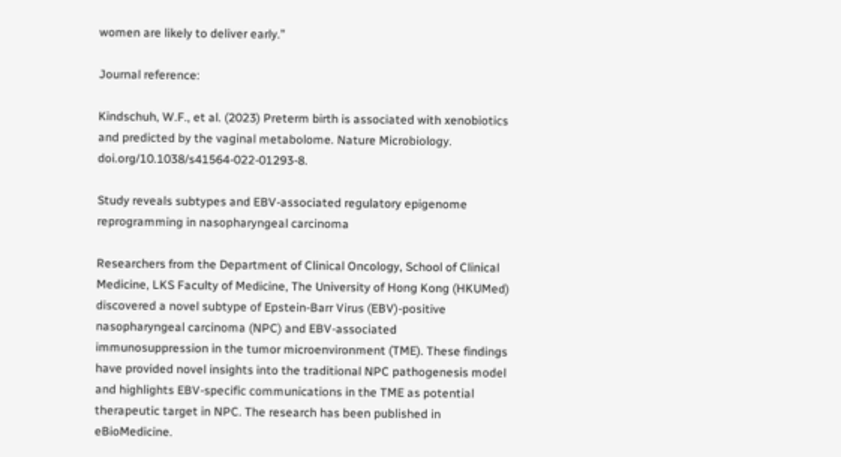women are likely to deliver early.”

Journal reference:

Kindschuh, W.F., et al. (2023) Preterm birth is associated with xenobiotics and predicted by the vaginal metabolome. Nature Microbiology. doi.org/10.1038/s41564-022-01293-8.

Study reveals subtypes and EBV-associated regulatory epigenome reprogramming in nasopharyngeal carcinoma

Researchers from the Department of Clinical Oncology, School of Clinical Medicine, LKS Faculty of Medicine, The University of Hong Kong (HKUMed) discovered a novel subtype of Epstein-Barr Virus (EBV)-positive nasopharyngeal carcinoma (NPC) and EBV-associated immunosuppression in the tumor microenvironment (TME). These findings have provided novel insights into the traditional NPC pathogenesis model and highlights EBV-specific communications in the TME as potential therapeutic target in NPC. The research has been published in eBioMedicine.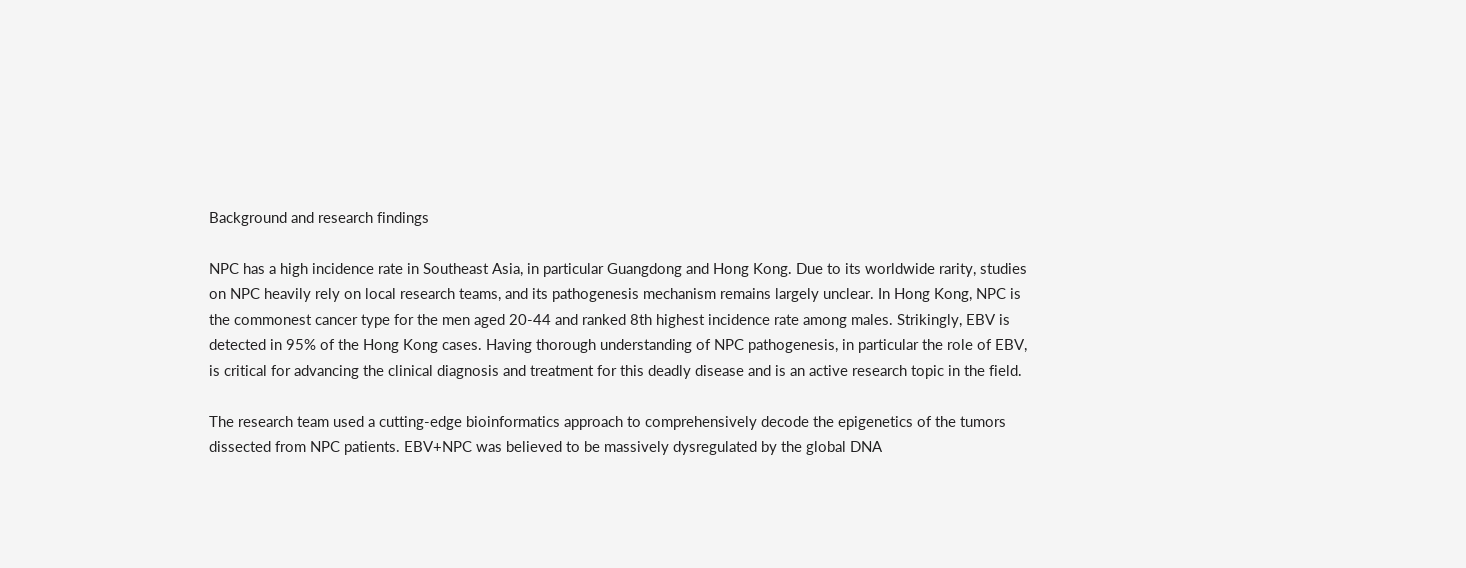Background and research findings

NPC has a high incidence rate in Southeast Asia, in particular Guangdong and Hong Kong. Due to its worldwide rarity, studies on NPC heavily rely on local research teams, and its pathogenesis mechanism remains largely unclear. In Hong Kong, NPC is the commonest cancer type for the men aged 20-44 and ranked 8th highest incidence rate among males. Strikingly, EBV is detected in 95% of the Hong Kong cases. Having thorough understanding of NPC pathogenesis, in particular the role of EBV, is critical for advancing the clinical diagnosis and treatment for this deadly disease and is an active research topic in the field.

The research team used a cutting-edge bioinformatics approach to comprehensively decode the epigenetics of the tumors dissected from NPC patients. EBV+NPC was believed to be massively dysregulated by the global DNA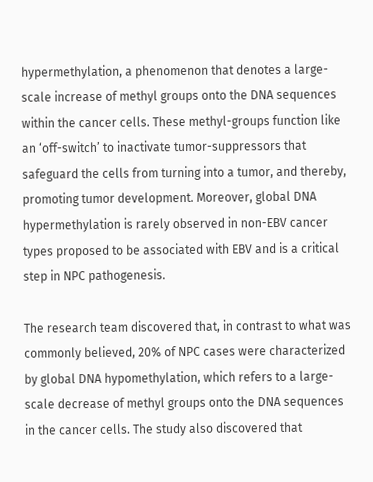hypermethylation, a phenomenon that denotes a large-scale increase of methyl groups onto the DNA sequences within the cancer cells. These methyl-groups function like an ‘off-switch’ to inactivate tumor-suppressors that safeguard the cells from turning into a tumor, and thereby, promoting tumor development. Moreover, global DNA hypermethylation is rarely observed in non-EBV cancer types proposed to be associated with EBV and is a critical step in NPC pathogenesis.

The research team discovered that, in contrast to what was commonly believed, 20% of NPC cases were characterized by global DNA hypomethylation, which refers to a large-scale decrease of methyl groups onto the DNA sequences in the cancer cells. The study also discovered that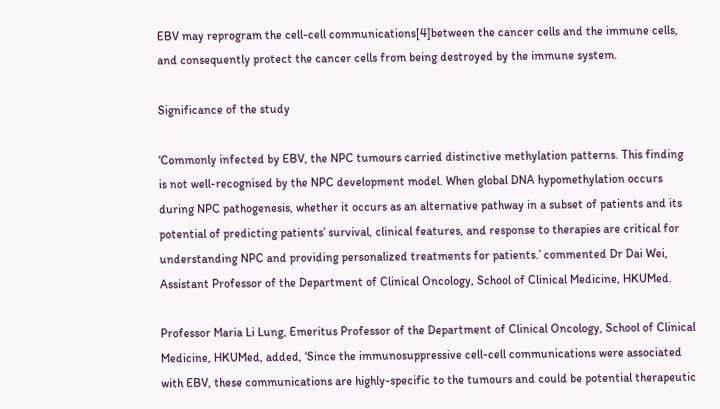EBV may reprogram the cell-cell communications[4]between the cancer cells and the immune cells, and consequently protect the cancer cells from being destroyed by the immune system.

Significance of the study

‘Commonly infected by EBV, the NPC tumours carried distinctive methylation patterns. This finding is not well-recognised by the NPC development model. When global DNA hypomethylation occurs during NPC pathogenesis, whether it occurs as an alternative pathway in a subset of patients and its potential of predicting patients’ survival, clinical features, and response to therapies are critical for understanding NPC and providing personalized treatments for patients.’ commented Dr Dai Wei, Assistant Professor of the Department of Clinical Oncology, School of Clinical Medicine, HKUMed.

Professor Maria Li Lung, Emeritus Professor of the Department of Clinical Oncology, School of Clinical Medicine, HKUMed, added, ‘Since the immunosuppressive cell-cell communications were associated with EBV, these communications are highly-specific to the tumours and could be potential therapeutic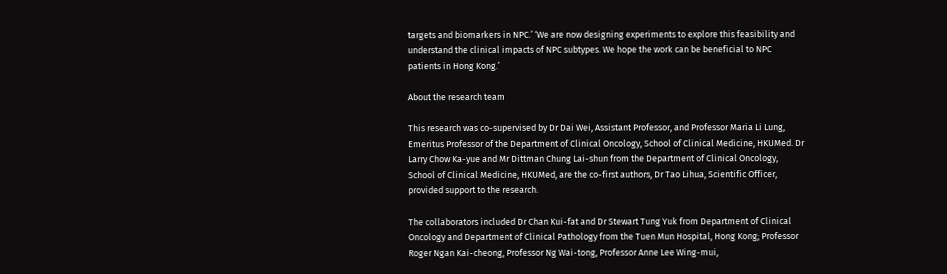targets and biomarkers in NPC.’ ‘We are now designing experiments to explore this feasibility and understand the clinical impacts of NPC subtypes. We hope the work can be beneficial to NPC patients in Hong Kong.’

About the research team

This research was co-supervised by Dr Dai Wei, Assistant Professor, and Professor Maria Li Lung, Emeritus Professor of the Department of Clinical Oncology, School of Clinical Medicine, HKUMed. Dr Larry Chow Ka-yue and Mr Dittman Chung Lai-shun from the Department of Clinical Oncology, School of Clinical Medicine, HKUMed, are the co-first authors, Dr Tao Lihua, Scientific Officer, provided support to the research.

The collaborators included Dr Chan Kui-fat and Dr Stewart Tung Yuk from Department of Clinical Oncology and Department of Clinical Pathology from the Tuen Mun Hospital, Hong Kong; Professor Roger Ngan Kai-cheong, Professor Ng Wai-tong, Professor Anne Lee Wing-mui,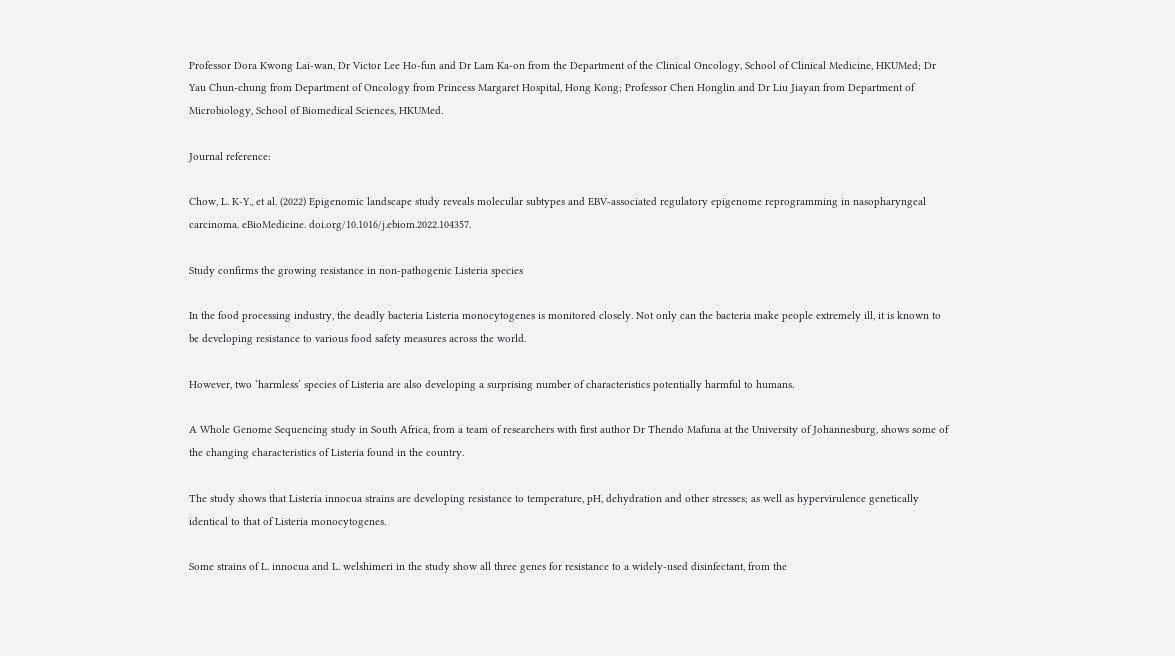Professor Dora Kwong Lai-wan, Dr Victor Lee Ho-fun and Dr Lam Ka-on from the Department of the Clinical Oncology, School of Clinical Medicine, HKUMed; Dr Yau Chun-chung from Department of Oncology from Princess Margaret Hospital, Hong Kong; Professor Chen Honglin and Dr Liu Jiayan from Department of Microbiology, School of Biomedical Sciences, HKUMed.

Journal reference:

Chow, L. K-Y., et al. (2022) Epigenomic landscape study reveals molecular subtypes and EBV-associated regulatory epigenome reprogramming in nasopharyngeal carcinoma. eBioMedicine. doi.org/10.1016/j.ebiom.2022.104357.

Study confirms the growing resistance in non-pathogenic Listeria species

In the food processing industry, the deadly bacteria Listeria monocytogenes is monitored closely. Not only can the bacteria make people extremely ill, it is known to be developing resistance to various food safety measures across the world.

However, two ‘harmless’ species of Listeria are also developing a surprising number of characteristics potentially harmful to humans.

A Whole Genome Sequencing study in South Africa, from a team of researchers with first author Dr Thendo Mafuna at the University of Johannesburg, shows some of the changing characteristics of Listeria found in the country.

The study shows that Listeria innocua strains are developing resistance to temperature, pH, dehydration and other stresses; as well as hypervirulence genetically identical to that of Listeria monocytogenes.

Some strains of L. innocua and L. welshimeri in the study show all three genes for resistance to a widely-used disinfectant, from the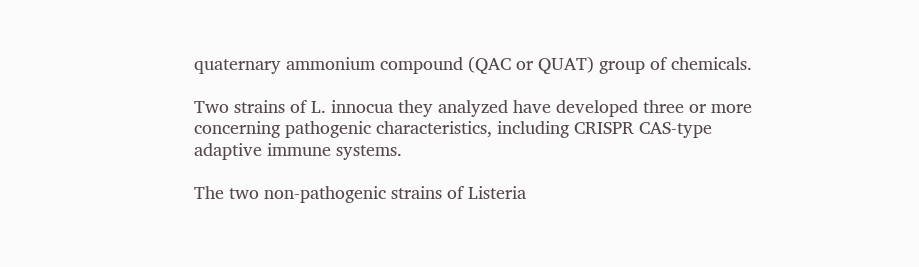quaternary ammonium compound (QAC or QUAT) group of chemicals.

Two strains of L. innocua they analyzed have developed three or more concerning pathogenic characteristics, including CRISPR CAS-type adaptive immune systems.

The two non-pathogenic strains of Listeria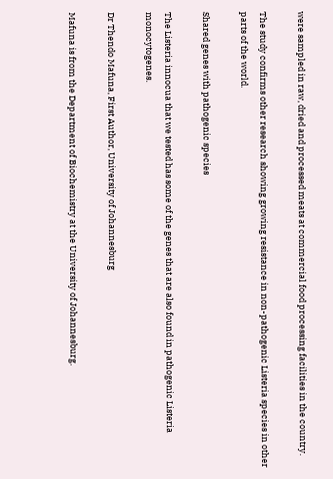were sampled in raw, dried and processed meats at commercial food processing facilities in the country.

The study confirms other research showing growing resistance in non-pathogenic Listeria species in other parts of the world.

Shared genes with pathogenic species

The Listeria innocua that we tested has some of the genes that are also found in pathogenic Listeria monocytogenes.

Dr Thendo Mafuna, First Author, University of Johannesburg

Mafuna is from the Department of Biochemistry at the University of Johannesburg.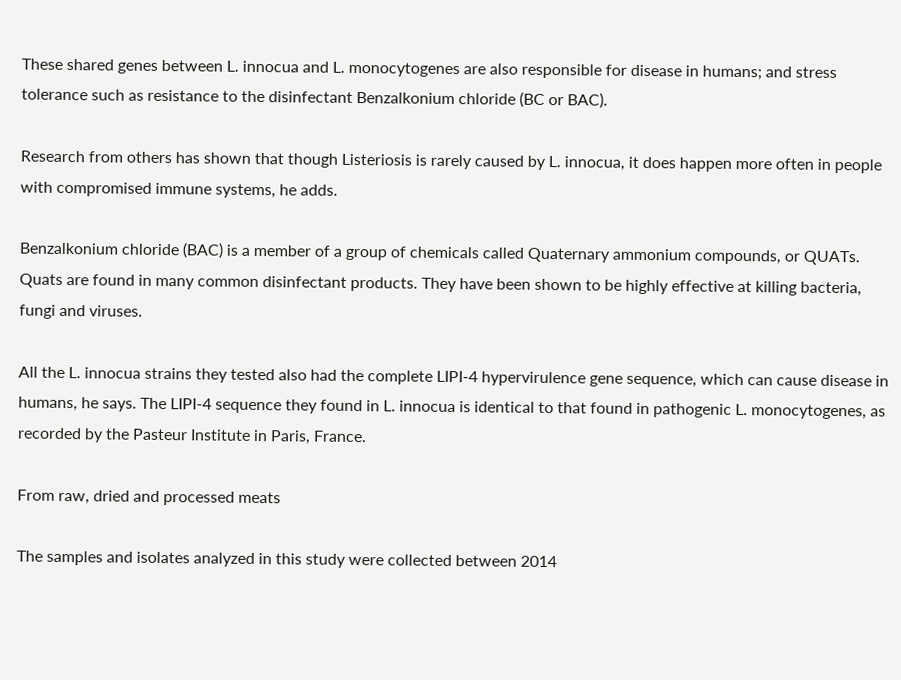These shared genes between L. innocua and L. monocytogenes are also responsible for disease in humans; and stress tolerance such as resistance to the disinfectant Benzalkonium chloride (BC or BAC).

Research from others has shown that though Listeriosis is rarely caused by L. innocua, it does happen more often in people with compromised immune systems, he adds.

Benzalkonium chloride (BAC) is a member of a group of chemicals called Quaternary ammonium compounds, or QUATs. Quats are found in many common disinfectant products. They have been shown to be highly effective at killing bacteria, fungi and viruses.

All the L. innocua strains they tested also had the complete LIPI-4 hypervirulence gene sequence, which can cause disease in humans, he says. The LIPI-4 sequence they found in L. innocua is identical to that found in pathogenic L. monocytogenes, as recorded by the Pasteur Institute in Paris, France.

From raw, dried and processed meats

The samples and isolates analyzed in this study were collected between 2014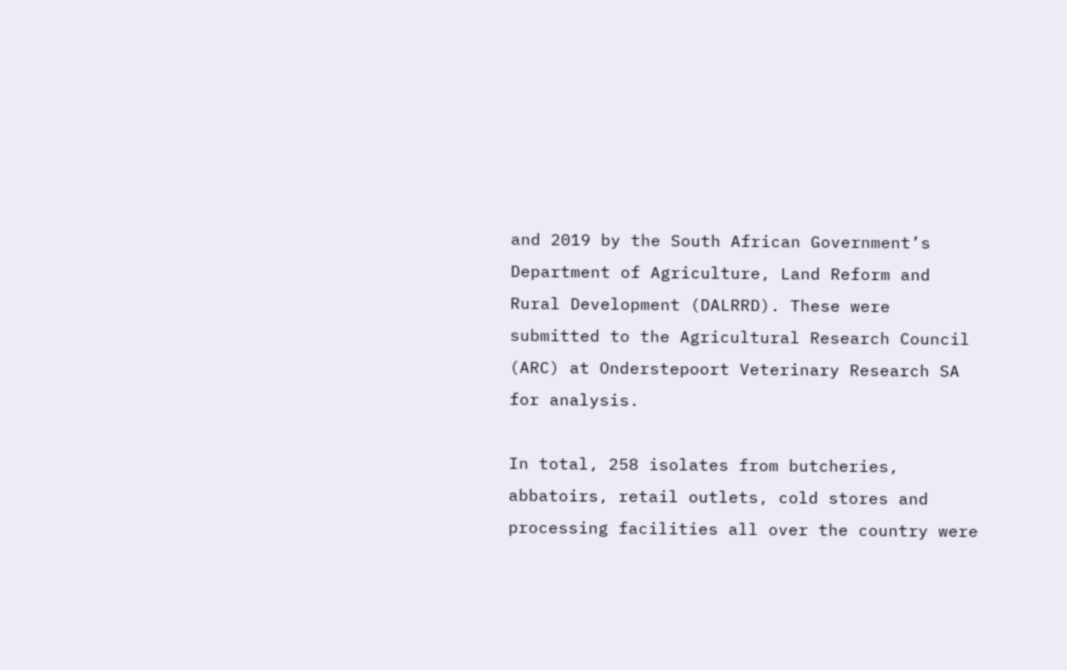and 2019 by the South African Government’s Department of Agriculture, Land Reform and Rural Development (DALRRD). These were submitted to the Agricultural Research Council (ARC) at Onderstepoort Veterinary Research SA for analysis.

In total, 258 isolates from butcheries, abbatoirs, retail outlets, cold stores and processing facilities all over the country were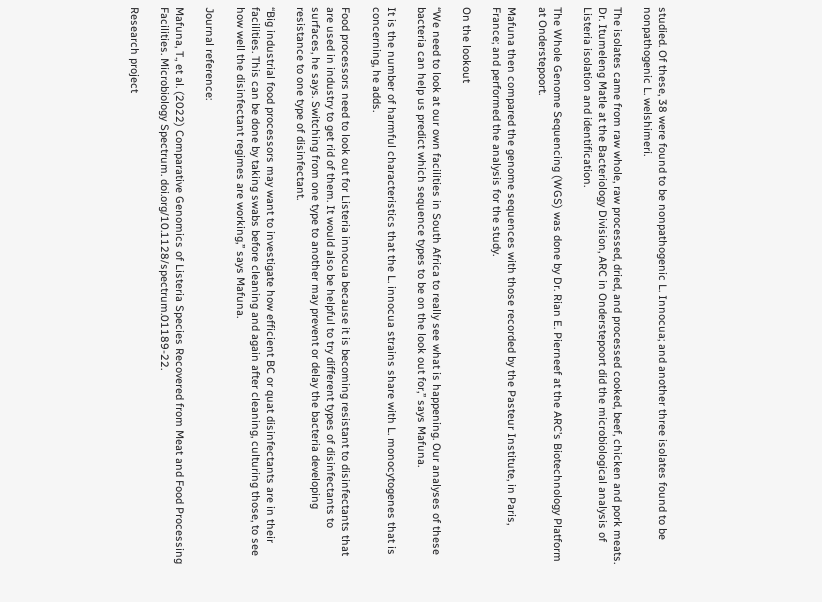studied. Of these, 38 were found to be nonpathogenic L. Innocua; and another three isolates found to be nonpathogenic L. welshimeri.

The isolates came from raw whole, raw processed, dried, and processed cooked, beef, chicken and pork meats. Dr. Itumeleng Matle at the Bacteriology Division, ARC in Onderstepoort did the microbiological analysis of Listeria isolation and identification.

The Whole Genome Sequencing (WGS) was done by Dr. Rian E. Pierneef at the ARC’s Biotechnology Platform at Onderstepoort.

Mafuna then compared the genome sequences with those recorded by the Pasteur Institute, in Paris, France; and performed the analysis for the study.

On the lookout

“We need to look at our own facilities in South Africa to really see what is happening. Our analyses of these bacteria can help us predict which sequence types to be on the look out for,” says Mafuna.

It is the number of harmful characteristics that the L. innocua strains share with L. monocytogenes that is concerning, he adds.

Food processors need to look out for Listeria innocua because it is becoming resistant to disinfectants that are used in industry to get rid of them. It would also be helpful to try different types of disinfectants to surfaces, he says. Switching from one type to another may prevent or delay the bacteria developing resistance to one type of disinfectant.

“Big industrial food processors may want to investigate how efficient BC or quat disinfectants are in their facilities. This can be done by taking swabs before cleaning and again after cleaning, culturing those, to see how well the disinfectant regimes are working,” says Mafuna.

Journal reference:

Mafuna, T., et al. (2022) Comparative Genomics of Listeria Species Recovered from Meat and Food Processing Facilities. Microbiology Spectrum. doi.org/10.1128/spectrum.01189-22.

Research project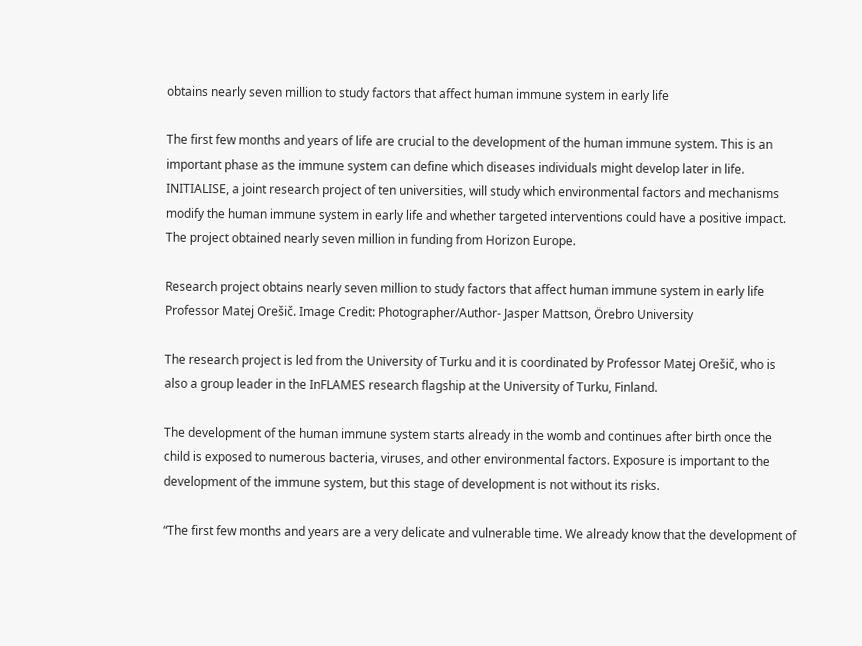obtains nearly seven million to study factors that affect human immune system in early life

The first few months and years of life are crucial to the development of the human immune system. This is an important phase as the immune system can define which diseases individuals might develop later in life. INITIALISE, a joint research project of ten universities, will study which environmental factors and mechanisms modify the human immune system in early life and whether targeted interventions could have a positive impact. The project obtained nearly seven million in funding from Horizon Europe.

Research project obtains nearly seven million to study factors that affect human immune system in early life
Professor Matej Orešič. Image Credit: Photographer/Author- Jasper Mattson, Örebro University

The research project is led from the University of Turku and it is coordinated by Professor Matej Orešič, who is also a group leader in the InFLAMES research flagship at the University of Turku, Finland.

The development of the human immune system starts already in the womb and continues after birth once the child is exposed to numerous bacteria, viruses, and other environmental factors. Exposure is important to the development of the immune system, but this stage of development is not without its risks.

“The first few months and years are a very delicate and vulnerable time. We already know that the development of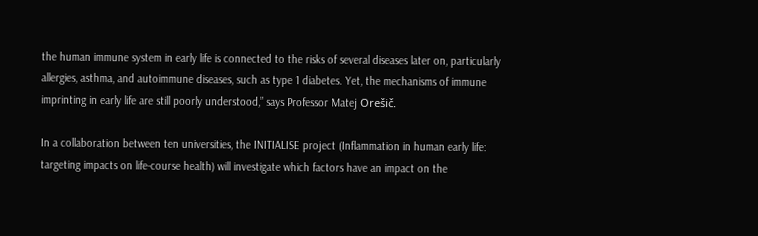the human immune system in early life is connected to the risks of several diseases later on, particularly allergies, asthma, and autoimmune diseases, such as type 1 diabetes. Yet, the mechanisms of immune imprinting in early life are still poorly understood,” says Professor Matej Orešič.

In a collaboration between ten universities, the INITIALISE project (Inflammation in human early life: targeting impacts on life-course health) will investigate which factors have an impact on the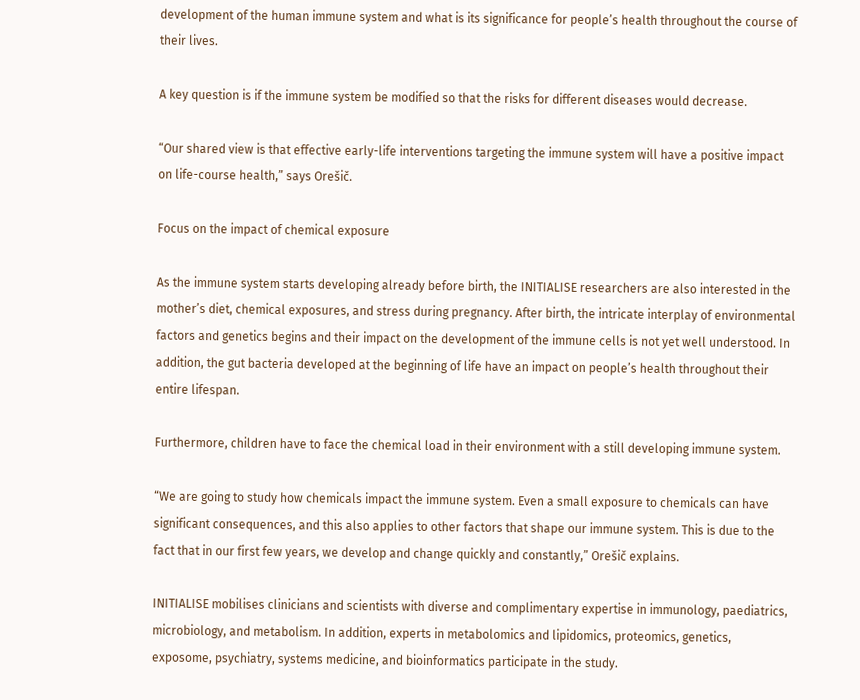development of the human immune system and what is its significance for people’s health throughout the course of their lives.

A key question is if the immune system be modified so that the risks for different diseases would decrease.

“Our shared view is that effective early-life interventions targeting the immune system will have a positive impact on life-course health,” says Orešič.

Focus on the impact of chemical exposure

As the immune system starts developing already before birth, the INITIALISE researchers are also interested in the mother’s diet, chemical exposures, and stress during pregnancy. After birth, the intricate interplay of environmental factors and genetics begins and their impact on the development of the immune cells is not yet well understood. In addition, the gut bacteria developed at the beginning of life have an impact on people’s health throughout their entire lifespan.

Furthermore, children have to face the chemical load in their environment with a still developing immune system.

“We are going to study how chemicals impact the immune system. Even a small exposure to chemicals can have significant consequences, and this also applies to other factors that shape our immune system. This is due to the fact that in our first few years, we develop and change quickly and constantly,” Orešič explains.

INITIALISE mobilises clinicians and scientists with diverse and complimentary expertise in immunology, paediatrics, microbiology, and metabolism. In addition, experts in metabolomics and lipidomics, proteomics, genetics, exposome, psychiatry, systems medicine, and bioinformatics participate in the study.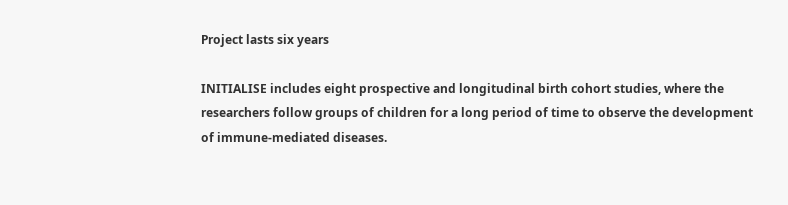Project lasts six years

INITIALISE includes eight prospective and longitudinal birth cohort studies, where the researchers follow groups of children for a long period of time to observe the development of immune-mediated diseases.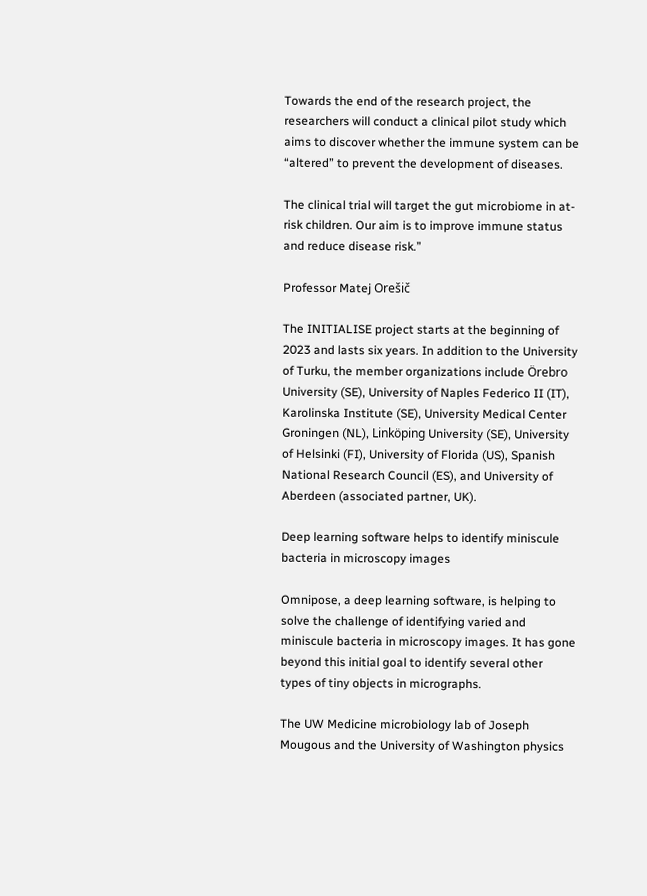Towards the end of the research project, the researchers will conduct a clinical pilot study which aims to discover whether the immune system can be “altered” to prevent the development of diseases.

The clinical trial will target the gut microbiome in at-risk children. Our aim is to improve immune status and reduce disease risk.”

Professor Matej Orešič

The INITIALISE project starts at the beginning of 2023 and lasts six years. In addition to the University of Turku, the member organizations include Örebro University (SE), University of Naples Federico II (IT), Karolinska Institute (SE), University Medical Center Groningen (NL), Linköping University (SE), University of Helsinki (FI), University of Florida (US), Spanish National Research Council (ES), and University of Aberdeen (associated partner, UK).

Deep learning software helps to identify miniscule bacteria in microscopy images

Omnipose, a deep learning software, is helping to solve the challenge of identifying varied and miniscule bacteria in microscopy images. It has gone beyond this initial goal to identify several other types of tiny objects in micrographs.

The UW Medicine microbiology lab of Joseph Mougous and the University of Washington physics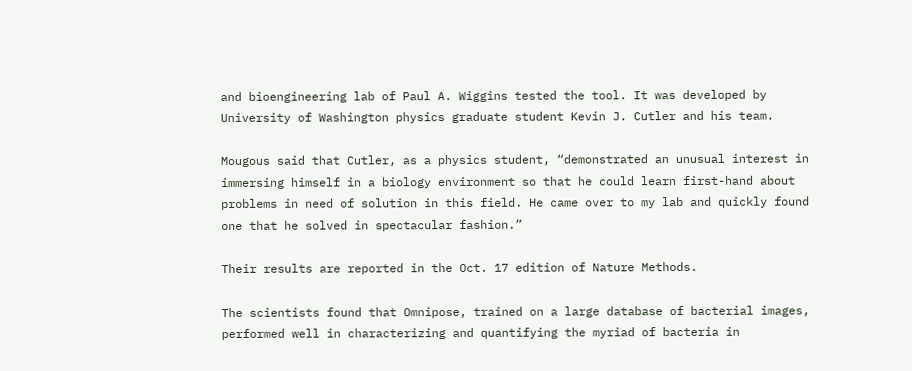and bioengineering lab of Paul A. Wiggins tested the tool. It was developed by University of Washington physics graduate student Kevin J. Cutler and his team.

Mougous said that Cutler, as a physics student, “demonstrated an unusual interest in immersing himself in a biology environment so that he could learn first-hand about problems in need of solution in this field. He came over to my lab and quickly found one that he solved in spectacular fashion.”

Their results are reported in the Oct. 17 edition of Nature Methods.

The scientists found that Omnipose, trained on a large database of bacterial images, performed well in characterizing and quantifying the myriad of bacteria in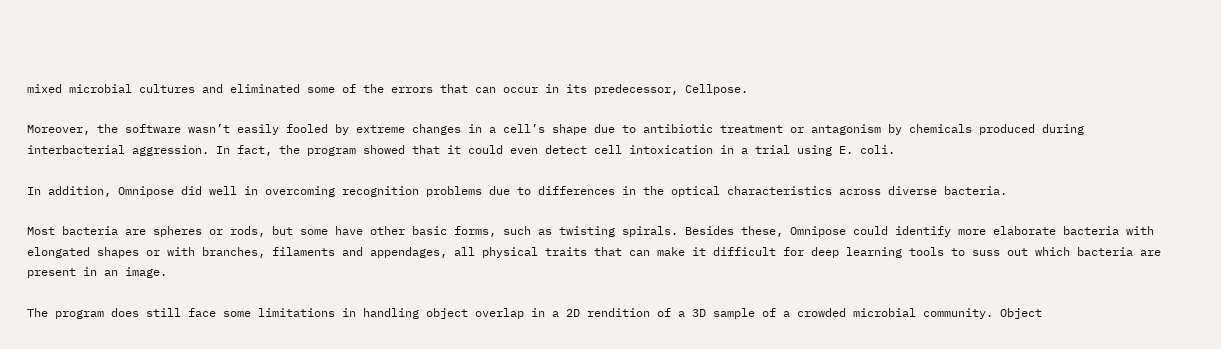mixed microbial cultures and eliminated some of the errors that can occur in its predecessor, Cellpose.

Moreover, the software wasn’t easily fooled by extreme changes in a cell’s shape due to antibiotic treatment or antagonism by chemicals produced during interbacterial aggression. In fact, the program showed that it could even detect cell intoxication in a trial using E. coli.

In addition, Omnipose did well in overcoming recognition problems due to differences in the optical characteristics across diverse bacteria.

Most bacteria are spheres or rods, but some have other basic forms, such as twisting spirals. Besides these, Omnipose could identify more elaborate bacteria with elongated shapes or with branches, filaments and appendages, all physical traits that can make it difficult for deep learning tools to suss out which bacteria are present in an image.

The program does still face some limitations in handling object overlap in a 2D rendition of a 3D sample of a crowded microbial community. Object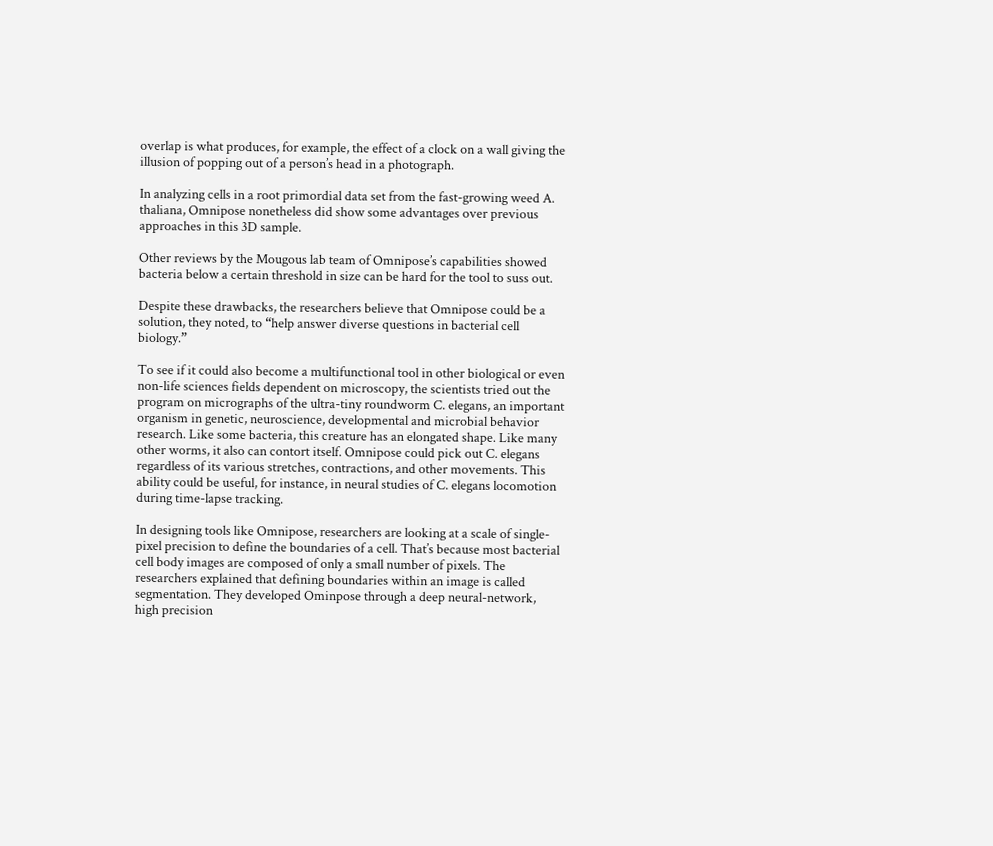overlap is what produces, for example, the effect of a clock on a wall giving the illusion of popping out of a person’s head in a photograph.

In analyzing cells in a root primordial data set from the fast-growing weed A. thaliana, Omnipose nonetheless did show some advantages over previous approaches in this 3D sample.

Other reviews by the Mougous lab team of Omnipose’s capabilities showed bacteria below a certain threshold in size can be hard for the tool to suss out.

Despite these drawbacks, the researchers believe that Omnipose could be a solution, they noted, to “help answer diverse questions in bacterial cell biology.”

To see if it could also become a multifunctional tool in other biological or even non-life sciences fields dependent on microscopy, the scientists tried out the program on micrographs of the ultra-tiny roundworm C. elegans, an important organism in genetic, neuroscience, developmental and microbial behavior research. Like some bacteria, this creature has an elongated shape. Like many other worms, it also can contort itself. Omnipose could pick out C. elegans regardless of its various stretches, contractions, and other movements. This ability could be useful, for instance, in neural studies of C. elegans locomotion during time-lapse tracking.

In designing tools like Omnipose, researchers are looking at a scale of single-pixel precision to define the boundaries of a cell. That’s because most bacterial cell body images are composed of only a small number of pixels. The researchers explained that defining boundaries within an image is called segmentation. They developed Ominpose through a deep neural-network, high precision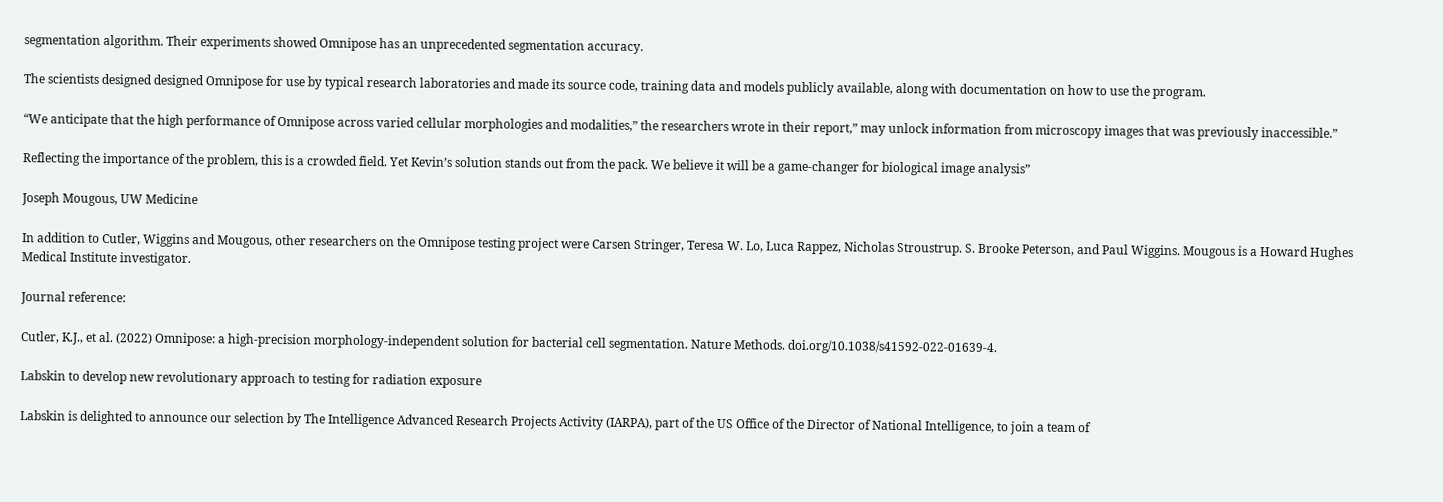segmentation algorithm. Their experiments showed Omnipose has an unprecedented segmentation accuracy.

The scientists designed designed Omnipose for use by typical research laboratories and made its source code, training data and models publicly available, along with documentation on how to use the program.

“We anticipate that the high performance of Omnipose across varied cellular morphologies and modalities,” the researchers wrote in their report,” may unlock information from microscopy images that was previously inaccessible.”

Reflecting the importance of the problem, this is a crowded field. Yet Kevin’s solution stands out from the pack. We believe it will be a game-changer for biological image analysis”

Joseph Mougous, UW Medicine

In addition to Cutler, Wiggins and Mougous, other researchers on the Omnipose testing project were Carsen Stringer, Teresa W. Lo, Luca Rappez, Nicholas Stroustrup. S. Brooke Peterson, and Paul Wiggins. Mougous is a Howard Hughes Medical Institute investigator.

Journal reference:

Cutler, K.J., et al. (2022) Omnipose: a high-precision morphology-independent solution for bacterial cell segmentation. Nature Methods. doi.org/10.1038/s41592-022-01639-4.

Labskin to develop new revolutionary approach to testing for radiation exposure

Labskin is delighted to announce our selection by The Intelligence Advanced Research Projects Activity (IARPA), part of the US Office of the Director of National Intelligence, to join a team of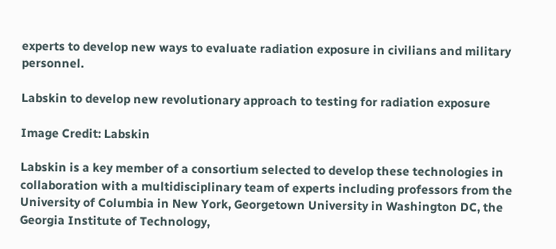experts to develop new ways to evaluate radiation exposure in civilians and military personnel.

Labskin to develop new revolutionary approach to testing for radiation exposure

Image Credit: Labskin

Labskin is a key member of a consortium selected to develop these technologies in collaboration with a multidisciplinary team of experts including professors from the University of Columbia in New York, Georgetown University in Washington DC, the Georgia Institute of Technology,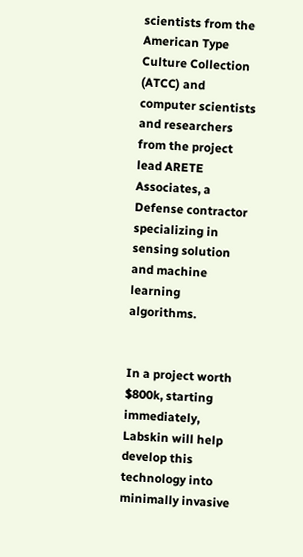scientists from the American Type Culture Collection (ATCC) and computer scientists and researchers from the project lead ARETE Associates, a Defense contractor specializing in sensing solution and machine learning algorithms.


In a project worth $800k, starting immediately, Labskin will help develop this technology into minimally invasive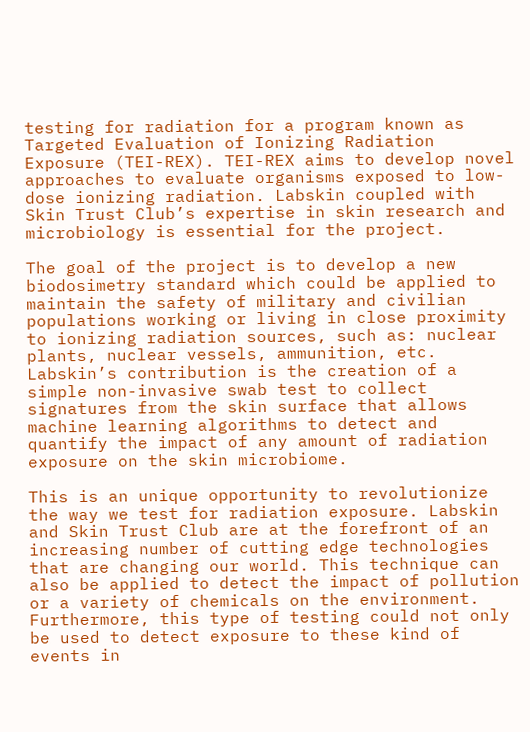testing for radiation for a program known as Targeted Evaluation of Ionizing Radiation Exposure (TEI-REX). TEI-REX aims to develop novel approaches to evaluate organisms exposed to low-dose ionizing radiation. Labskin coupled with Skin Trust Club’s expertise in skin research and microbiology is essential for the project.

The goal of the project is to develop a new biodosimetry standard which could be applied to maintain the safety of military and civilian populations working or living in close proximity to ionizing radiation sources, such as: nuclear plants, nuclear vessels, ammunition, etc. Labskin’s contribution is the creation of a simple non-invasive swab test to collect signatures from the skin surface that allows machine learning algorithms to detect and quantify the impact of any amount of radiation exposure on the skin microbiome.

This is an unique opportunity to revolutionize the way we test for radiation exposure. Labskin and Skin Trust Club are at the forefront of an increasing number of cutting edge technologies that are changing our world. This technique can also be applied to detect the impact of pollution or a variety of chemicals on the environment. Furthermore, this type of testing could not only be used to detect exposure to these kind of events in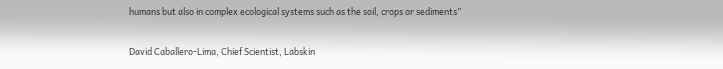humans but also in complex ecological systems such as the soil, crops or sediments”

David Caballero-Lima, Chief Scientist, Labskin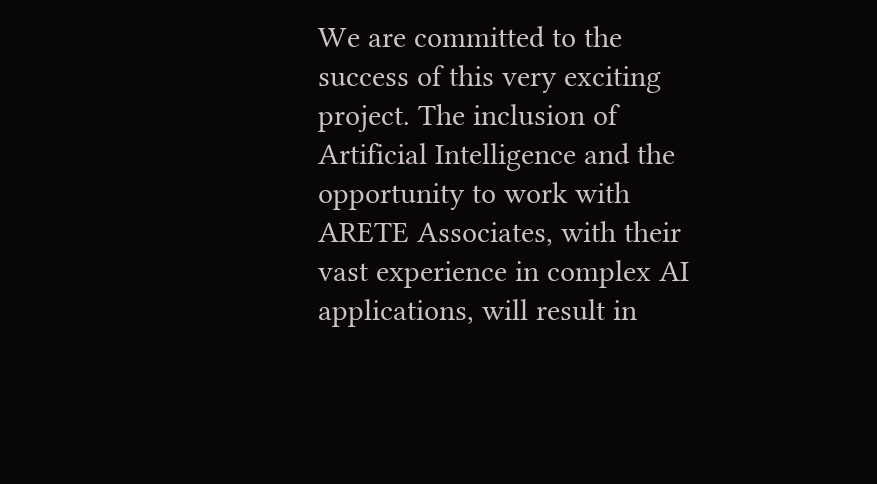We are committed to the success of this very exciting project. The inclusion of Artificial Intelligence and the opportunity to work with ARETE Associates, with their vast experience in complex AI applications, will result in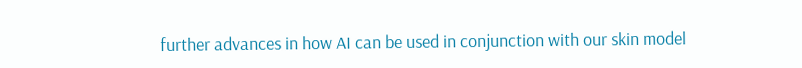further advances in how AI can be used in conjunction with our skin model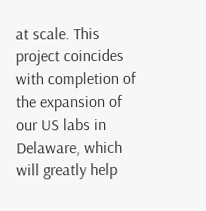at scale. This project coincides with completion of the expansion of our US labs in Delaware, which will greatly help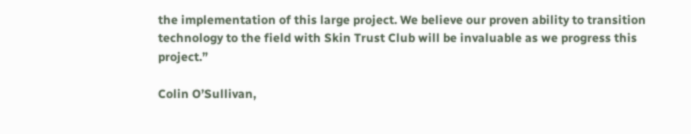the implementation of this large project. We believe our proven ability to transition technology to the field with Skin Trust Club will be invaluable as we progress this project.”

Colin O’Sullivan,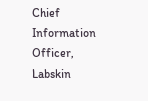Chief Information Officer, Labskin